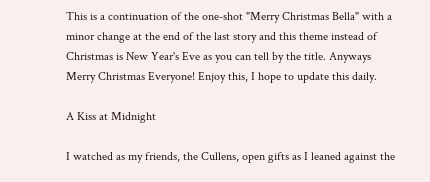This is a continuation of the one-shot "Merry Christmas Bella" with a minor change at the end of the last story and this theme instead of Christmas is New Year's Eve as you can tell by the title. Anyways Merry Christmas Everyone! Enjoy this, I hope to update this daily.

A Kiss at Midnight

I watched as my friends, the Cullens, open gifts as I leaned against the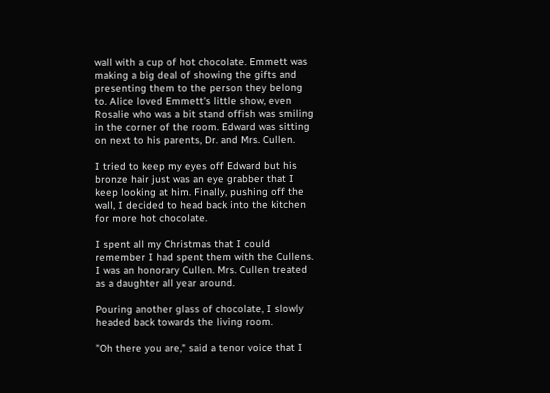wall with a cup of hot chocolate. Emmett was making a big deal of showing the gifts and presenting them to the person they belong to. Alice loved Emmett's little show, even Rosalie who was a bit stand offish was smiling in the corner of the room. Edward was sitting on next to his parents, Dr. and Mrs. Cullen.

I tried to keep my eyes off Edward but his bronze hair just was an eye grabber that I keep looking at him. Finally, pushing off the wall, I decided to head back into the kitchen for more hot chocolate.

I spent all my Christmas that I could remember I had spent them with the Cullens. I was an honorary Cullen. Mrs. Cullen treated as a daughter all year around.

Pouring another glass of chocolate, I slowly headed back towards the living room.

"Oh there you are," said a tenor voice that I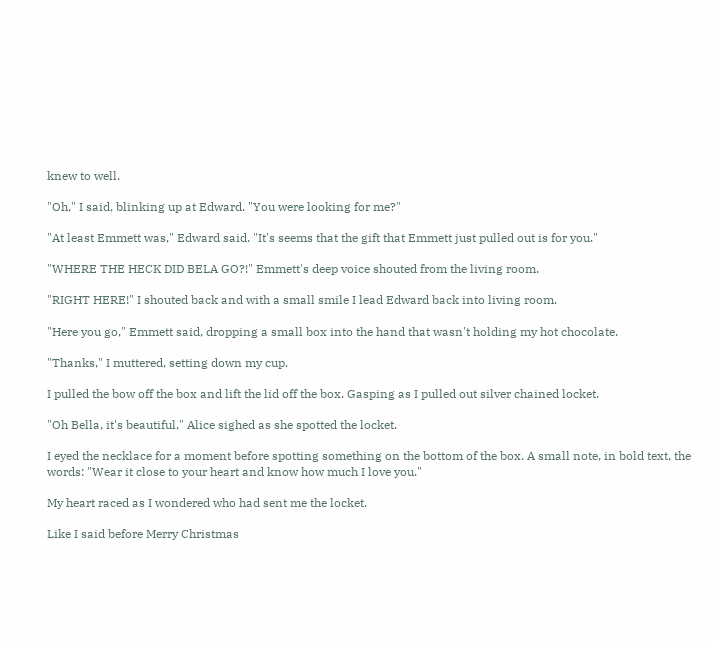knew to well.

"Oh," I said, blinking up at Edward. "You were looking for me?"

"At least Emmett was," Edward said. "It's seems that the gift that Emmett just pulled out is for you."

"WHERE THE HECK DID BELA GO?!" Emmett's deep voice shouted from the living room.

"RIGHT HERE!" I shouted back and with a small smile I lead Edward back into living room.

"Here you go," Emmett said, dropping a small box into the hand that wasn't holding my hot chocolate.

"Thanks," I muttered, setting down my cup.

I pulled the bow off the box and lift the lid off the box. Gasping as I pulled out silver chained locket.

"Oh Bella, it's beautiful," Alice sighed as she spotted the locket.

I eyed the necklace for a moment before spotting something on the bottom of the box. A small note, in bold text, the words: "Wear it close to your heart and know how much I love you."

My heart raced as I wondered who had sent me the locket.

Like I said before Merry Christmas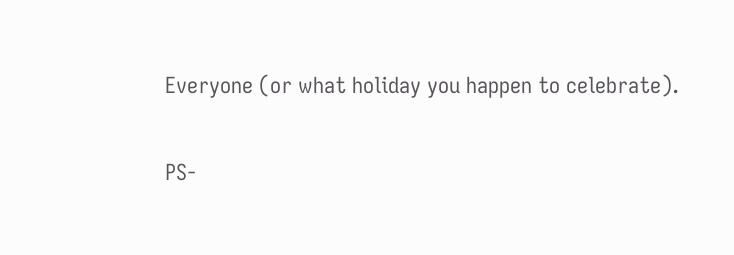Everyone (or what holiday you happen to celebrate).

PS-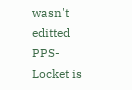wasn't editted
PPS- Locket is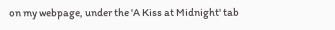on my webpage, under the 'A Kiss at Midnight' tab